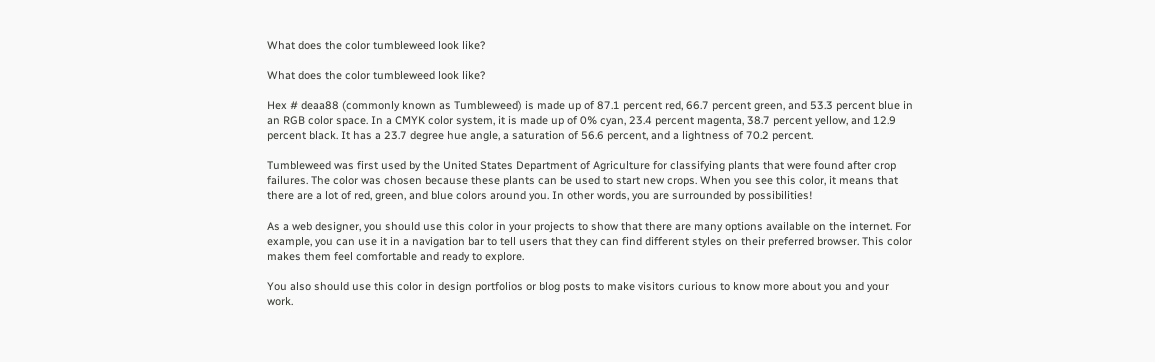What does the color tumbleweed look like?

What does the color tumbleweed look like?

Hex # deaa88 (commonly known as Tumbleweed) is made up of 87.1 percent red, 66.7 percent green, and 53.3 percent blue in an RGB color space. In a CMYK color system, it is made up of 0% cyan, 23.4 percent magenta, 38.7 percent yellow, and 12.9 percent black. It has a 23.7 degree hue angle, a saturation of 56.6 percent, and a lightness of 70.2 percent.

Tumbleweed was first used by the United States Department of Agriculture for classifying plants that were found after crop failures. The color was chosen because these plants can be used to start new crops. When you see this color, it means that there are a lot of red, green, and blue colors around you. In other words, you are surrounded by possibilities!

As a web designer, you should use this color in your projects to show that there are many options available on the internet. For example, you can use it in a navigation bar to tell users that they can find different styles on their preferred browser. This color makes them feel comfortable and ready to explore.

You also should use this color in design portfolios or blog posts to make visitors curious to know more about you and your work.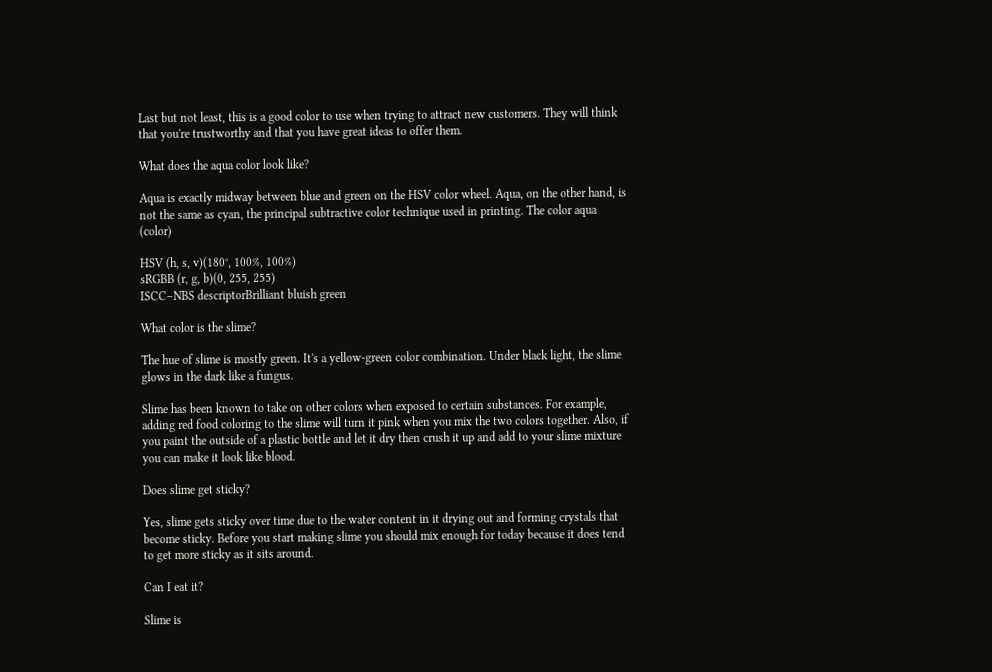Last but not least, this is a good color to use when trying to attract new customers. They will think that you're trustworthy and that you have great ideas to offer them.

What does the aqua color look like?

Aqua is exactly midway between blue and green on the HSV color wheel. Aqua, on the other hand, is not the same as cyan, the principal subtractive color technique used in printing. The color aqua (color)

HSV (h, s, v)(180°, 100%, 100%)
sRGBB (r, g, b)(0, 255, 255)
ISCC–NBS descriptorBrilliant bluish green

What color is the slime?

The hue of slime is mostly green. It's a yellow-green color combination. Under black light, the slime glows in the dark like a fungus.

Slime has been known to take on other colors when exposed to certain substances. For example, adding red food coloring to the slime will turn it pink when you mix the two colors together. Also, if you paint the outside of a plastic bottle and let it dry then crush it up and add to your slime mixture you can make it look like blood.

Does slime get sticky?

Yes, slime gets sticky over time due to the water content in it drying out and forming crystals that become sticky. Before you start making slime you should mix enough for today because it does tend to get more sticky as it sits around.

Can I eat it?

Slime is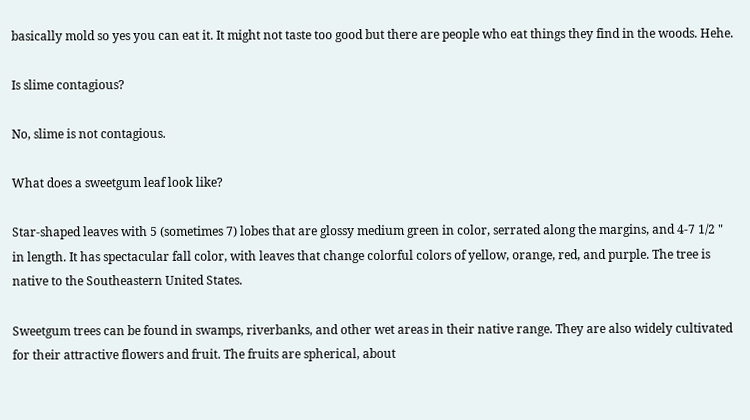basically mold so yes you can eat it. It might not taste too good but there are people who eat things they find in the woods. Hehe.

Is slime contagious?

No, slime is not contagious.

What does a sweetgum leaf look like?

Star-shaped leaves with 5 (sometimes 7) lobes that are glossy medium green in color, serrated along the margins, and 4-7 1/2 " in length. It has spectacular fall color, with leaves that change colorful colors of yellow, orange, red, and purple. The tree is native to the Southeastern United States.

Sweetgum trees can be found in swamps, riverbanks, and other wet areas in their native range. They are also widely cultivated for their attractive flowers and fruit. The fruits are spherical, about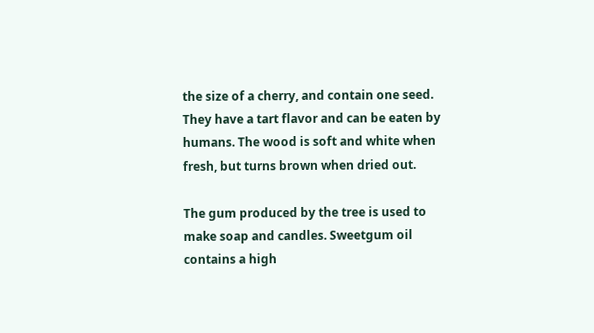the size of a cherry, and contain one seed. They have a tart flavor and can be eaten by humans. The wood is soft and white when fresh, but turns brown when dried out.

The gum produced by the tree is used to make soap and candles. Sweetgum oil contains a high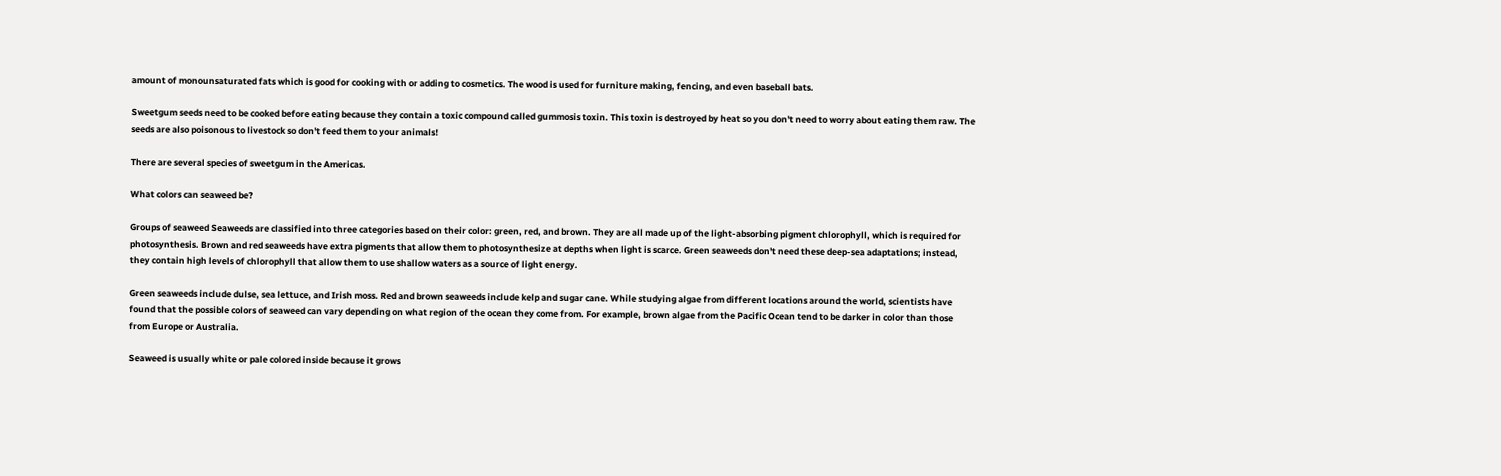amount of monounsaturated fats which is good for cooking with or adding to cosmetics. The wood is used for furniture making, fencing, and even baseball bats.

Sweetgum seeds need to be cooked before eating because they contain a toxic compound called gummosis toxin. This toxin is destroyed by heat so you don't need to worry about eating them raw. The seeds are also poisonous to livestock so don't feed them to your animals!

There are several species of sweetgum in the Americas.

What colors can seaweed be?

Groups of seaweed Seaweeds are classified into three categories based on their color: green, red, and brown. They are all made up of the light-absorbing pigment chlorophyll, which is required for photosynthesis. Brown and red seaweeds have extra pigments that allow them to photosynthesize at depths when light is scarce. Green seaweeds don't need these deep-sea adaptations; instead, they contain high levels of chlorophyll that allow them to use shallow waters as a source of light energy.

Green seaweeds include dulse, sea lettuce, and Irish moss. Red and brown seaweeds include kelp and sugar cane. While studying algae from different locations around the world, scientists have found that the possible colors of seaweed can vary depending on what region of the ocean they come from. For example, brown algae from the Pacific Ocean tend to be darker in color than those from Europe or Australia.

Seaweed is usually white or pale colored inside because it grows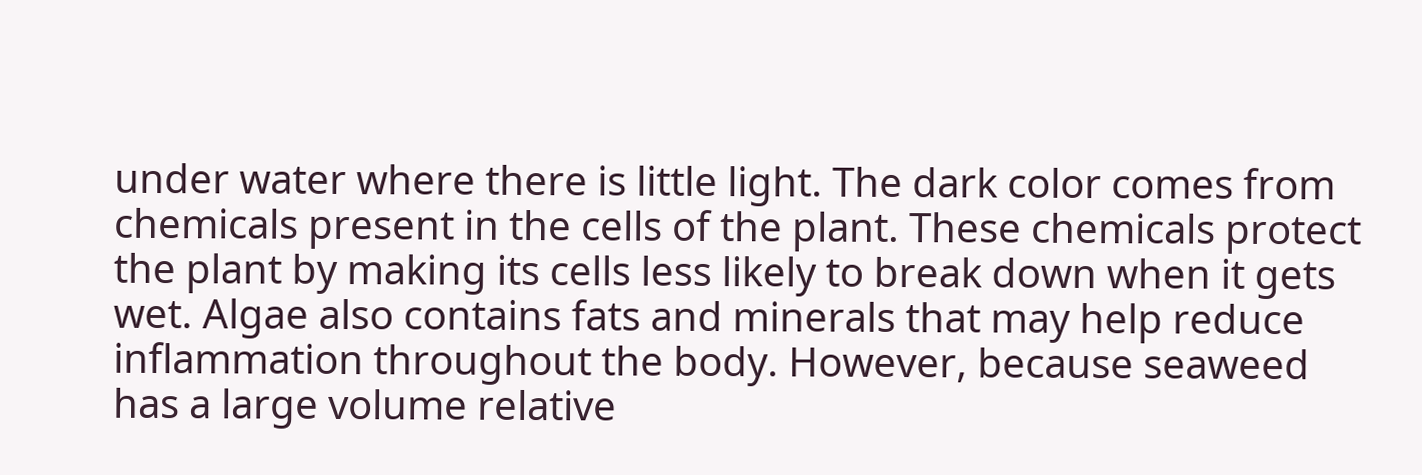under water where there is little light. The dark color comes from chemicals present in the cells of the plant. These chemicals protect the plant by making its cells less likely to break down when it gets wet. Algae also contains fats and minerals that may help reduce inflammation throughout the body. However, because seaweed has a large volume relative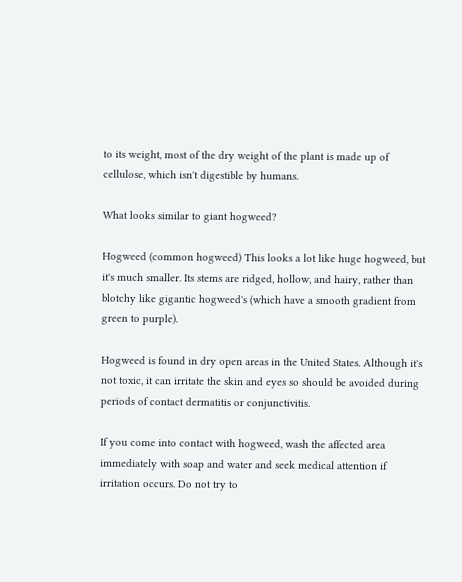to its weight, most of the dry weight of the plant is made up of cellulose, which isn't digestible by humans.

What looks similar to giant hogweed?

Hogweed (common hogweed) This looks a lot like huge hogweed, but it's much smaller. Its stems are ridged, hollow, and hairy, rather than blotchy like gigantic hogweed's (which have a smooth gradient from green to purple).

Hogweed is found in dry open areas in the United States. Although it's not toxic, it can irritate the skin and eyes so should be avoided during periods of contact dermatitis or conjunctivitis.

If you come into contact with hogweed, wash the affected area immediately with soap and water and seek medical attention if irritation occurs. Do not try to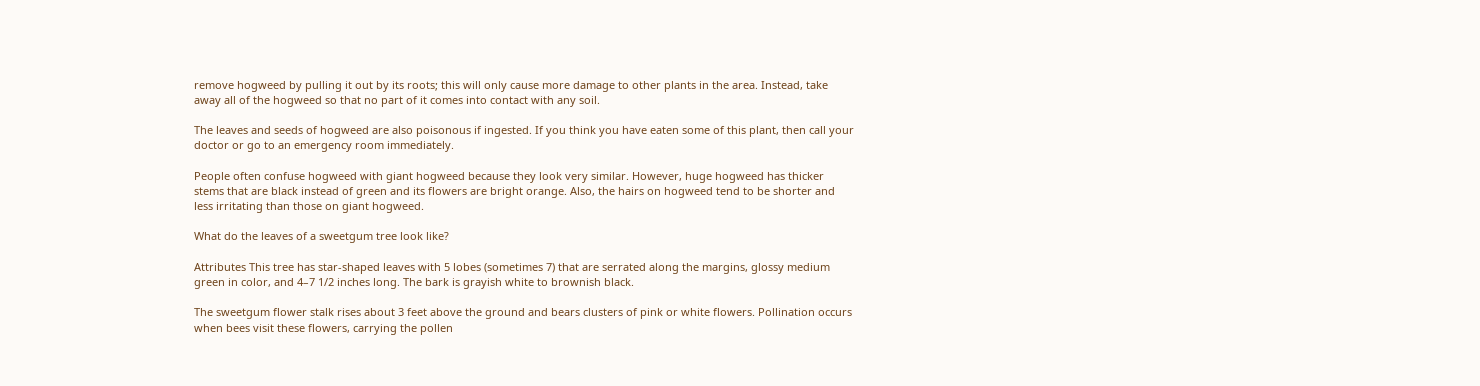remove hogweed by pulling it out by its roots; this will only cause more damage to other plants in the area. Instead, take away all of the hogweed so that no part of it comes into contact with any soil.

The leaves and seeds of hogweed are also poisonous if ingested. If you think you have eaten some of this plant, then call your doctor or go to an emergency room immediately.

People often confuse hogweed with giant hogweed because they look very similar. However, huge hogweed has thicker stems that are black instead of green and its flowers are bright orange. Also, the hairs on hogweed tend to be shorter and less irritating than those on giant hogweed.

What do the leaves of a sweetgum tree look like?

Attributes This tree has star-shaped leaves with 5 lobes (sometimes 7) that are serrated along the margins, glossy medium green in color, and 4–7 1/2 inches long. The bark is grayish white to brownish black.

The sweetgum flower stalk rises about 3 feet above the ground and bears clusters of pink or white flowers. Pollination occurs when bees visit these flowers, carrying the pollen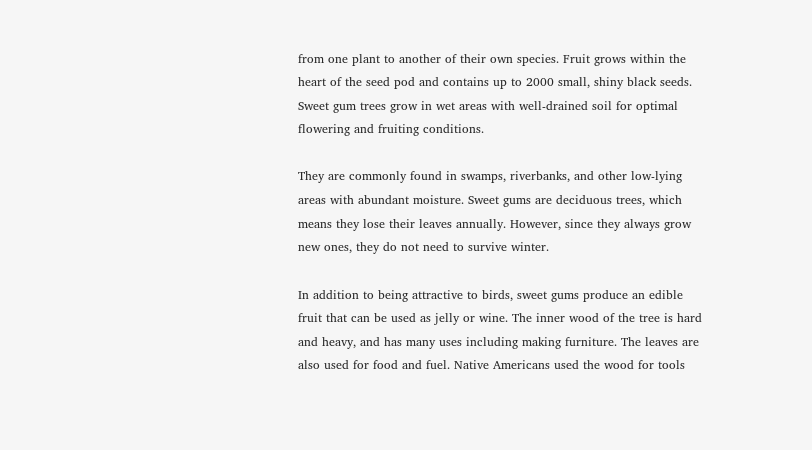from one plant to another of their own species. Fruit grows within the heart of the seed pod and contains up to 2000 small, shiny black seeds. Sweet gum trees grow in wet areas with well-drained soil for optimal flowering and fruiting conditions.

They are commonly found in swamps, riverbanks, and other low-lying areas with abundant moisture. Sweet gums are deciduous trees, which means they lose their leaves annually. However, since they always grow new ones, they do not need to survive winter.

In addition to being attractive to birds, sweet gums produce an edible fruit that can be used as jelly or wine. The inner wood of the tree is hard and heavy, and has many uses including making furniture. The leaves are also used for food and fuel. Native Americans used the wood for tools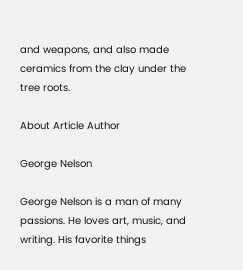and weapons, and also made ceramics from the clay under the tree roots.

About Article Author

George Nelson

George Nelson is a man of many passions. He loves art, music, and writing. His favorite things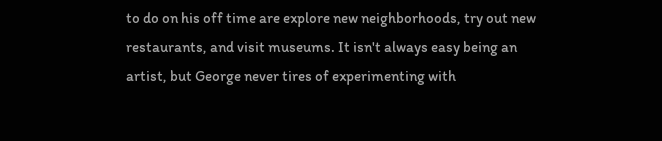to do on his off time are explore new neighborhoods, try out new restaurants, and visit museums. It isn't always easy being an artist, but George never tires of experimenting with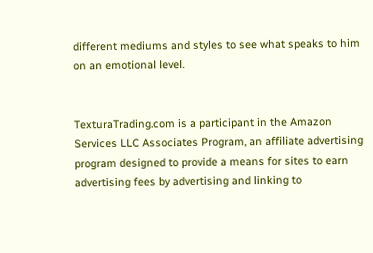different mediums and styles to see what speaks to him on an emotional level.


TexturaTrading.com is a participant in the Amazon Services LLC Associates Program, an affiliate advertising program designed to provide a means for sites to earn advertising fees by advertising and linking to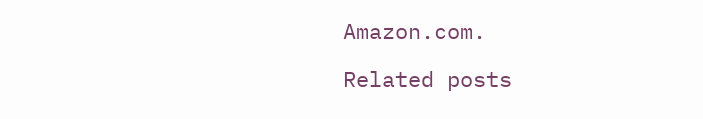Amazon.com.

Related posts